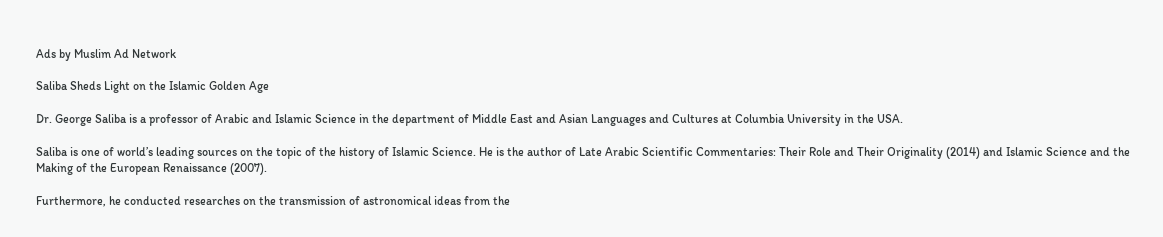Ads by Muslim Ad Network

Saliba Sheds Light on the Islamic Golden Age

Dr. George Saliba is a professor of Arabic and Islamic Science in the department of Middle East and Asian Languages and Cultures at Columbia University in the USA.

Saliba is one of world’s leading sources on the topic of the history of Islamic Science. He is the author of Late Arabic Scientific Commentaries: Their Role and Their Originality (2014) and Islamic Science and the Making of the European Renaissance (2007).

Furthermore, he conducted researches on the transmission of astronomical ideas from the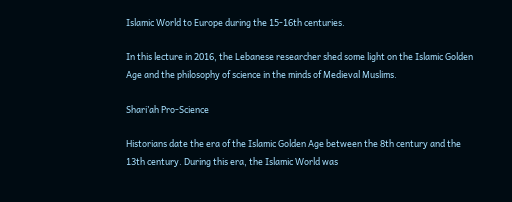Islamic World to Europe during the 15-16th centuries.

In this lecture in 2016, the Lebanese researcher shed some light on the Islamic Golden Age and the philosophy of science in the minds of Medieval Muslims.

Shari’ah Pro-Science

Historians date the era of the Islamic Golden Age between the 8th century and the 13th century. During this era, the Islamic World was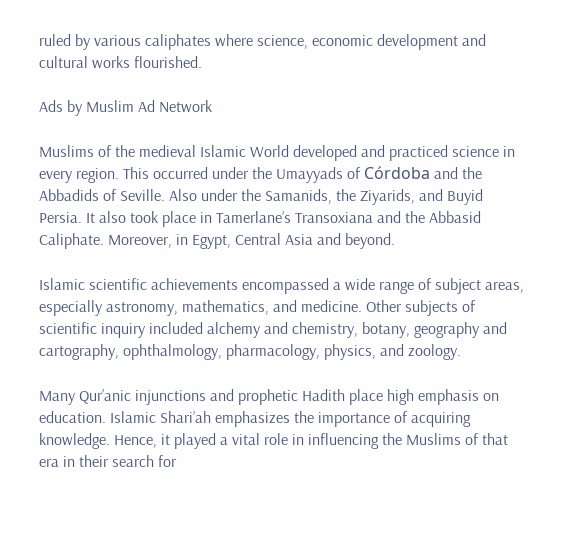ruled by various caliphates where science, economic development and cultural works flourished.

Ads by Muslim Ad Network

Muslims of the medieval Islamic World developed and practiced science in every region. This occurred under the Umayyads of Córdoba and the Abbadids of Seville. Also under the Samanids, the Ziyarids, and Buyid Persia. It also took place in Tamerlane’s Transoxiana and the Abbasid Caliphate. Moreover, in Egypt, Central Asia and beyond.

Islamic scientific achievements encompassed a wide range of subject areas, especially astronomy, mathematics, and medicine. Other subjects of scientific inquiry included alchemy and chemistry, botany, geography and cartography, ophthalmology, pharmacology, physics, and zoology.

Many Qur’anic injunctions and prophetic Hadith place high emphasis on education. Islamic Shari’ah emphasizes the importance of acquiring knowledge. Hence, it played a vital role in influencing the Muslims of that era in their search for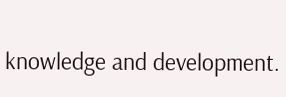knowledge and development.